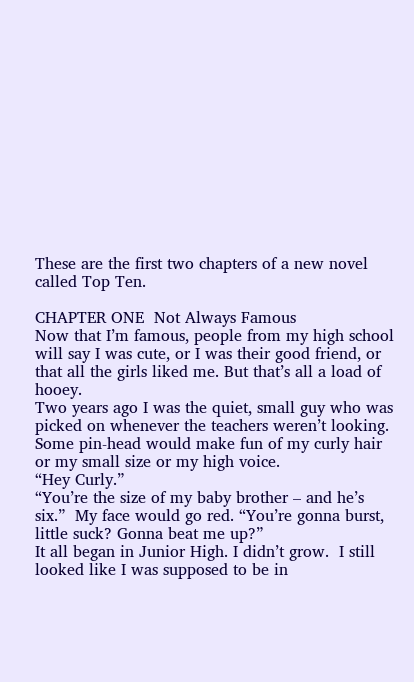These are the first two chapters of a new novel called Top Ten.

CHAPTER ONE  Not Always Famous
Now that I’m famous, people from my high school will say I was cute, or I was their good friend, or that all the girls liked me. But that’s all a load of hooey.
Two years ago I was the quiet, small guy who was picked on whenever the teachers weren’t looking. Some pin-head would make fun of my curly hair or my small size or my high voice.
“Hey Curly.”
“You’re the size of my baby brother – and he’s six.”  My face would go red. “You’re gonna burst, little suck? Gonna beat me up?”
It all began in Junior High. I didn’t grow.  I still looked like I was supposed to be in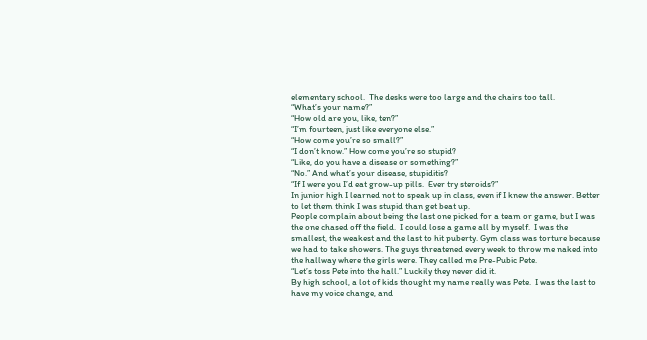elementary school.  The desks were too large and the chairs too tall.
“What’s your name?”
“How old are you, like, ten?”
“I’m fourteen, just like everyone else.”
“How come you’re so small?”
“I don’t know.” How come you’re so stupid?
“Like, do you have a disease or something?”
“No.” And what’s your disease, stupiditis?
“If I were you I’d eat grow-up pills.  Ever try steroids?”
In junior high I learned not to speak up in class, even if I knew the answer. Better to let them think I was stupid than get beat up.
People complain about being the last one picked for a team or game, but I was the one chased off the field.  I could lose a game all by myself.  I was the smallest, the weakest and the last to hit puberty. Gym class was torture because we had to take showers. The guys threatened every week to throw me naked into the hallway where the girls were. They called me Pre-Pubic Pete.
“Let’s toss Pete into the hall.” Luckily they never did it.
By high school, a lot of kids thought my name really was Pete.  I was the last to have my voice change, and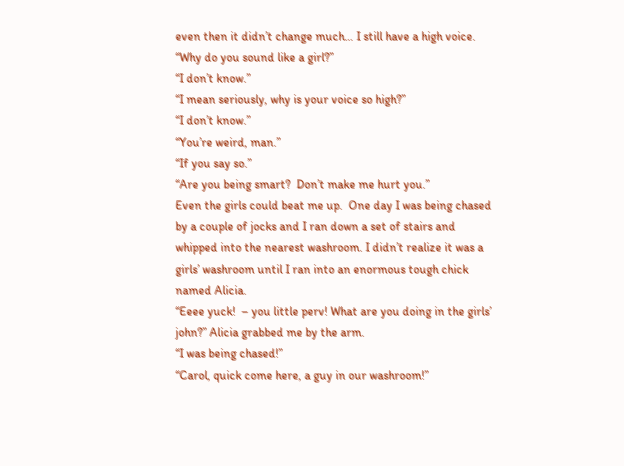even then it didn’t change much… I still have a high voice.
“Why do you sound like a girl?”
“I don’t know.”
“I mean seriously, why is your voice so high?”
“I don’t know.”
“You’re weird, man.”
“If you say so.”
“Are you being smart?  Don’t make me hurt you.”
Even the girls could beat me up.  One day I was being chased by a couple of jocks and I ran down a set of stairs and whipped into the nearest washroom. I didn’t realize it was a girls’ washroom until I ran into an enormous tough chick named Alicia.
“Eeee yuck!  – you little perv! What are you doing in the girls’ john?” Alicia grabbed me by the arm.
“I was being chased!”
“Carol, quick come here, a guy in our washroom!”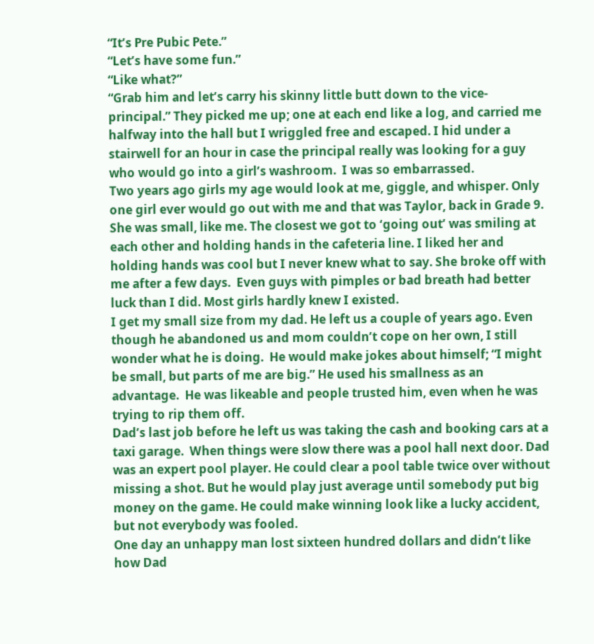“It’s Pre Pubic Pete.”
“Let’s have some fun.”
“Like what?”
“Grab him and let’s carry his skinny little butt down to the vice-principal.” They picked me up; one at each end like a log, and carried me halfway into the hall but I wriggled free and escaped. I hid under a stairwell for an hour in case the principal really was looking for a guy who would go into a girl’s washroom.  I was so embarrassed.
Two years ago girls my age would look at me, giggle, and whisper. Only one girl ever would go out with me and that was Taylor, back in Grade 9. She was small, like me. The closest we got to ‘going out’ was smiling at each other and holding hands in the cafeteria line. I liked her and holding hands was cool but I never knew what to say. She broke off with me after a few days.  Even guys with pimples or bad breath had better luck than I did. Most girls hardly knew I existed.
I get my small size from my dad. He left us a couple of years ago. Even though he abandoned us and mom couldn’t cope on her own, I still wonder what he is doing.  He would make jokes about himself; “I might be small, but parts of me are big.” He used his smallness as an advantage.  He was likeable and people trusted him, even when he was trying to rip them off.
Dad’s last job before he left us was taking the cash and booking cars at a taxi garage.  When things were slow there was a pool hall next door. Dad was an expert pool player. He could clear a pool table twice over without missing a shot. But he would play just average until somebody put big money on the game. He could make winning look like a lucky accident, but not everybody was fooled.
One day an unhappy man lost sixteen hundred dollars and didn’t like how Dad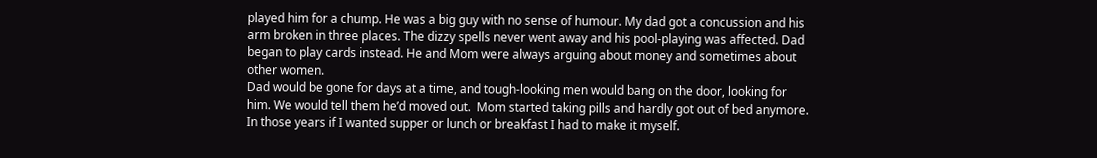played him for a chump. He was a big guy with no sense of humour. My dad got a concussion and his arm broken in three places. The dizzy spells never went away and his pool-playing was affected. Dad began to play cards instead. He and Mom were always arguing about money and sometimes about other women.
Dad would be gone for days at a time, and tough-looking men would bang on the door, looking for him. We would tell them he’d moved out.  Mom started taking pills and hardly got out of bed anymore.
In those years if I wanted supper or lunch or breakfast I had to make it myself.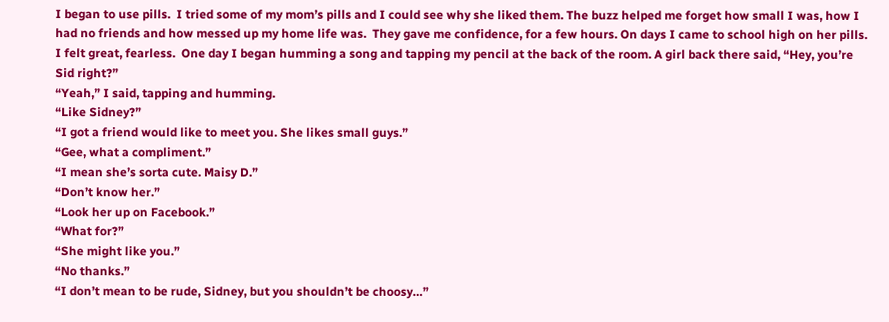I began to use pills.  I tried some of my mom’s pills and I could see why she liked them. The buzz helped me forget how small I was, how I had no friends and how messed up my home life was.  They gave me confidence, for a few hours. On days I came to school high on her pills. I felt great, fearless.  One day I began humming a song and tapping my pencil at the back of the room. A girl back there said, “Hey, you’re Sid right?”
“Yeah,” I said, tapping and humming.
“Like Sidney?”
“I got a friend would like to meet you. She likes small guys.”
“Gee, what a compliment.”
“I mean she’s sorta cute. Maisy D.”
“Don’t know her.”
“Look her up on Facebook.”
“What for?”
“She might like you.”
“No thanks.”
“I don’t mean to be rude, Sidney, but you shouldn’t be choosy…”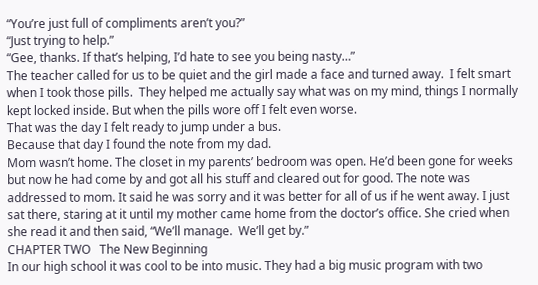“You’re just full of compliments aren’t you?”
“Just trying to help.”
“Gee, thanks. If that’s helping, I’d hate to see you being nasty…”
The teacher called for us to be quiet and the girl made a face and turned away.  I felt smart when I took those pills.  They helped me actually say what was on my mind, things I normally kept locked inside. But when the pills wore off I felt even worse.
That was the day I felt ready to jump under a bus.
Because that day I found the note from my dad.
Mom wasn’t home. The closet in my parents’ bedroom was open. He’d been gone for weeks but now he had come by and got all his stuff and cleared out for good. The note was addressed to mom. It said he was sorry and it was better for all of us if he went away. I just sat there, staring at it until my mother came home from the doctor’s office. She cried when she read it and then said, “We’ll manage.  We’ll get by.”
CHAPTER TWO   The New Beginning
In our high school it was cool to be into music. They had a big music program with two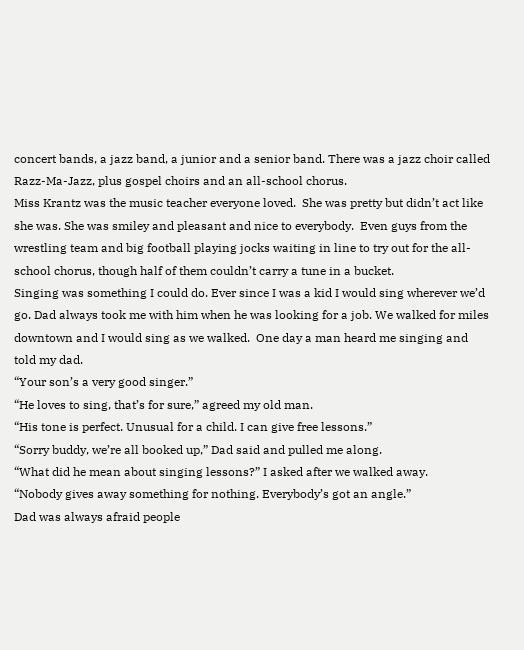concert bands, a jazz band, a junior and a senior band. There was a jazz choir called Razz-Ma-Jazz, plus gospel choirs and an all-school chorus.
Miss Krantz was the music teacher everyone loved.  She was pretty but didn’t act like she was. She was smiley and pleasant and nice to everybody.  Even guys from the wrestling team and big football playing jocks waiting in line to try out for the all-school chorus, though half of them couldn’t carry a tune in a bucket.
Singing was something I could do. Ever since I was a kid I would sing wherever we’d go. Dad always took me with him when he was looking for a job. We walked for miles downtown and I would sing as we walked.  One day a man heard me singing and told my dad.
“Your son’s a very good singer.”
“He loves to sing, that’s for sure,” agreed my old man.
“His tone is perfect. Unusual for a child. I can give free lessons.”
“Sorry buddy, we’re all booked up,” Dad said and pulled me along.
“What did he mean about singing lessons?” I asked after we walked away.
“Nobody gives away something for nothing. Everybody’s got an angle.”
Dad was always afraid people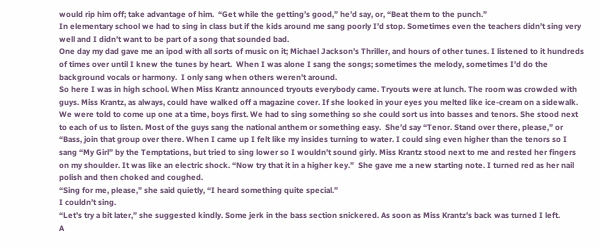would rip him off; take advantage of him.  “Get while the getting’s good,” he’d say, or, “Beat them to the punch.”
In elementary school we had to sing in class but if the kids around me sang poorly I’d stop. Sometimes even the teachers didn’t sing very well and I didn’t want to be part of a song that sounded bad.
One day my dad gave me an ipod with all sorts of music on it; Michael Jackson’s Thriller, and hours of other tunes. I listened to it hundreds of times over until I knew the tunes by heart.  When I was alone I sang the songs; sometimes the melody, sometimes I’d do the background vocals or harmony.  I only sang when others weren’t around.
So here I was in high school. When Miss Krantz announced tryouts everybody came. Tryouts were at lunch. The room was crowded with guys. Miss Krantz, as always, could have walked off a magazine cover. If she looked in your eyes you melted like ice-cream on a sidewalk. We were told to come up one at a time, boys first. We had to sing something so she could sort us into basses and tenors. She stood next to each of us to listen. Most of the guys sang the national anthem or something easy.  She’d say “Tenor. Stand over there, please,” or “Bass, join that group over there. When I came up I felt like my insides turning to water. I could sing even higher than the tenors so I sang “My Girl” by the Temptations, but tried to sing lower so I wouldn’t sound girly. Miss Krantz stood next to me and rested her fingers on my shoulder. It was like an electric shock. “Now try that it in a higher key.”  She gave me a new starting note. I turned red as her nail polish and then choked and coughed.
“Sing for me, please,” she said quietly, “I heard something quite special.”
I couldn’t sing.
“Let’s try a bit later,” she suggested kindly. Some jerk in the bass section snickered. As soon as Miss Krantz’s back was turned I left.
A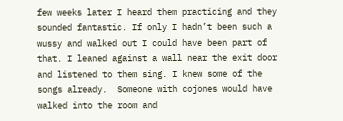few weeks later I heard them practicing and they sounded fantastic. If only I hadn’t been such a wussy and walked out I could have been part of that. I leaned against a wall near the exit door and listened to them sing. I knew some of the songs already.  Someone with cojones would have walked into the room and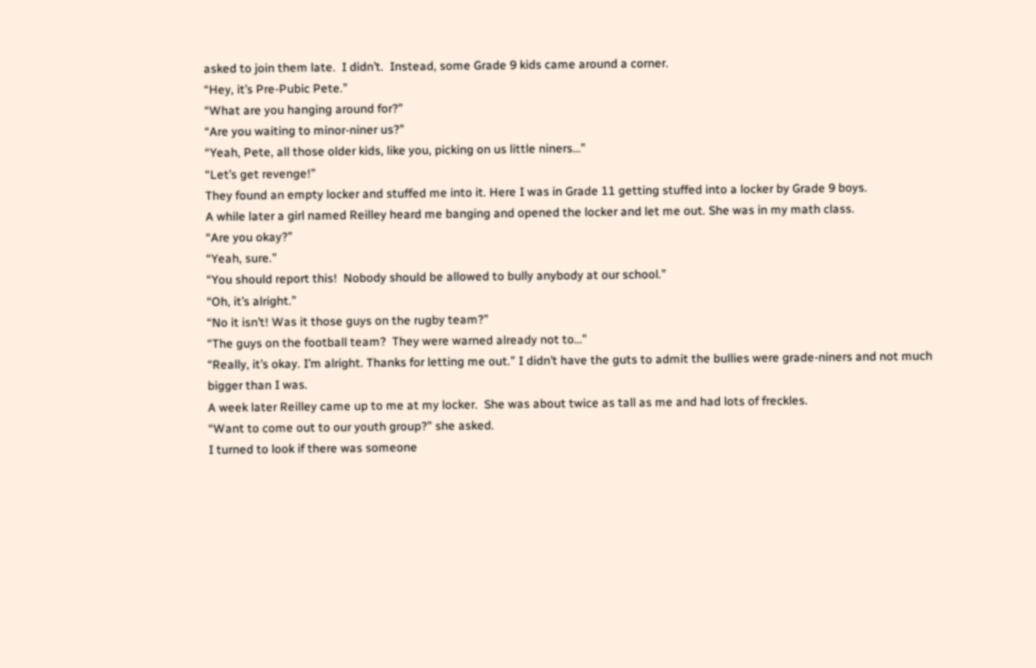asked to join them late.  I didn’t.  Instead, some Grade 9 kids came around a corner.
“Hey, it’s Pre-Pubic Pete.”
“What are you hanging around for?”
“Are you waiting to minor-niner us?”
“Yeah, Pete, all those older kids, like you, picking on us little niners…”
“Let’s get revenge!”
They found an empty locker and stuffed me into it. Here I was in Grade 11 getting stuffed into a locker by Grade 9 boys.
A while later a girl named Reilley heard me banging and opened the locker and let me out. She was in my math class.
“Are you okay?”
“Yeah, sure.”
“You should report this!  Nobody should be allowed to bully anybody at our school.”
“Oh, it’s alright.”
“No it isn’t! Was it those guys on the rugby team?”
“The guys on the football team?  They were warned already not to…”
“Really, it’s okay. I’m alright. Thanks for letting me out.” I didn’t have the guts to admit the bullies were grade-niners and not much bigger than I was.
A week later Reilley came up to me at my locker.  She was about twice as tall as me and had lots of freckles.
“Want to come out to our youth group?” she asked.
I turned to look if there was someone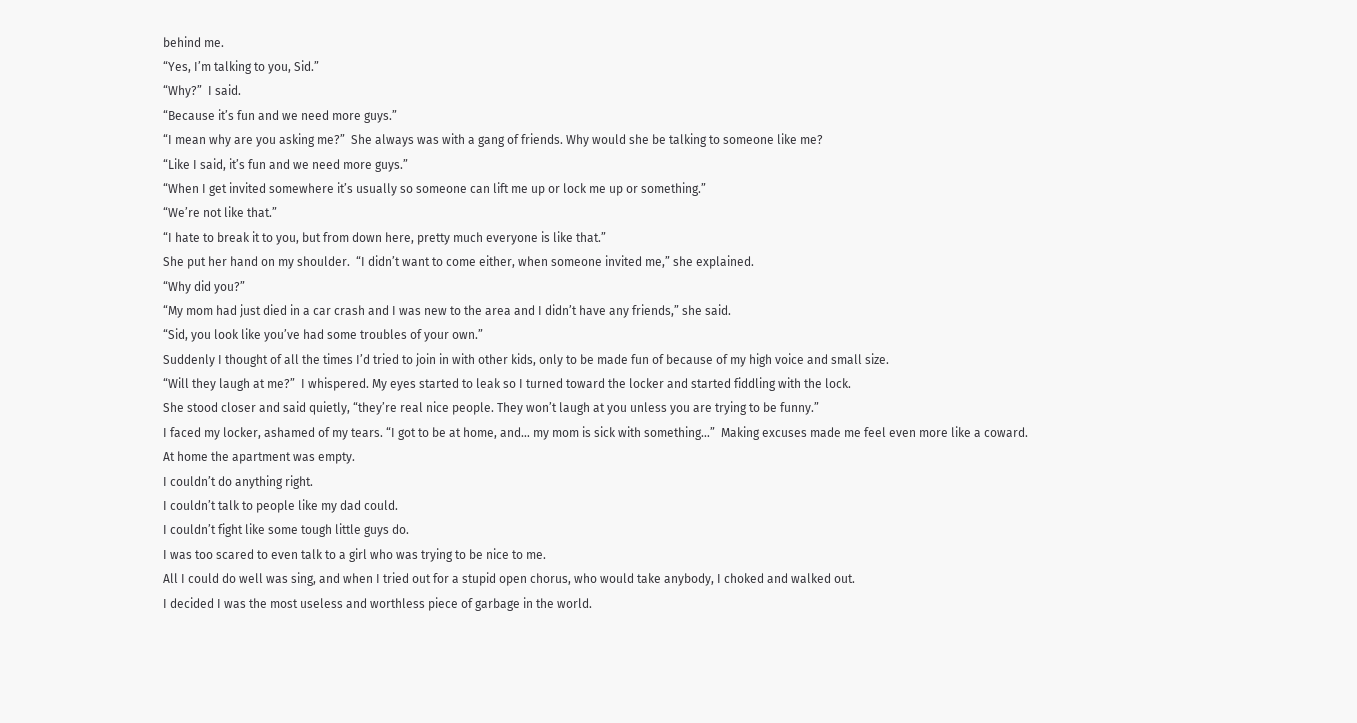behind me.
“Yes, I’m talking to you, Sid.”
“Why?”  I said.
“Because it’s fun and we need more guys.”
“I mean why are you asking me?”  She always was with a gang of friends. Why would she be talking to someone like me?
“Like I said, it’s fun and we need more guys.”
“When I get invited somewhere it’s usually so someone can lift me up or lock me up or something.”
“We’re not like that.”
“I hate to break it to you, but from down here, pretty much everyone is like that.”
She put her hand on my shoulder.  “I didn’t want to come either, when someone invited me,” she explained.
“Why did you?”
“My mom had just died in a car crash and I was new to the area and I didn’t have any friends,” she said.
“Sid, you look like you’ve had some troubles of your own.”
Suddenly I thought of all the times I’d tried to join in with other kids, only to be made fun of because of my high voice and small size.
“Will they laugh at me?”  I whispered. My eyes started to leak so I turned toward the locker and started fiddling with the lock.
She stood closer and said quietly, “they’re real nice people. They won’t laugh at you unless you are trying to be funny.”
I faced my locker, ashamed of my tears. “I got to be at home, and… my mom is sick with something…”  Making excuses made me feel even more like a coward.
At home the apartment was empty.
I couldn’t do anything right.
I couldn’t talk to people like my dad could.
I couldn’t fight like some tough little guys do.
I was too scared to even talk to a girl who was trying to be nice to me.
All I could do well was sing, and when I tried out for a stupid open chorus, who would take anybody, I choked and walked out.
I decided I was the most useless and worthless piece of garbage in the world.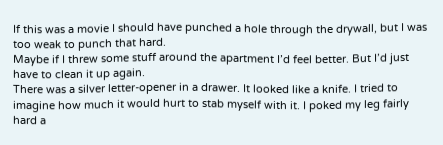If this was a movie I should have punched a hole through the drywall, but I was too weak to punch that hard.
Maybe if I threw some stuff around the apartment I’d feel better. But I’d just have to clean it up again.
There was a silver letter-opener in a drawer. It looked like a knife. I tried to imagine how much it would hurt to stab myself with it. I poked my leg fairly hard a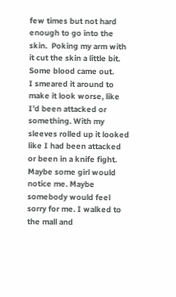few times but not hard enough to go into the skin.  Poking my arm with it cut the skin a little bit.
Some blood came out.
I smeared it around to make it look worse, like I’d been attacked or something. With my sleeves rolled up it looked like I had been attacked or been in a knife fight.  Maybe some girl would notice me. Maybe somebody would feel sorry for me. I walked to the mall and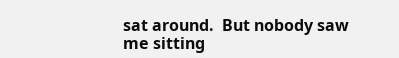sat around.  But nobody saw me sitting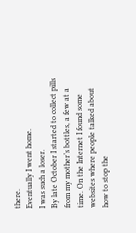there.
Eventually I went home.
I was such a loser.
By late October I started to collect pills from my mother’s bottles, a few at a time. On the Internet I found some websites where people talked about how to stop the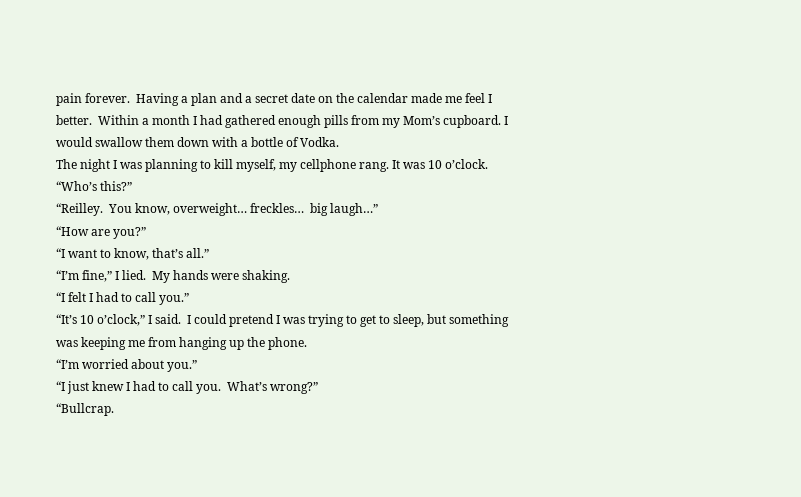pain forever.  Having a plan and a secret date on the calendar made me feel I better.  Within a month I had gathered enough pills from my Mom’s cupboard. I would swallow them down with a bottle of Vodka.
The night I was planning to kill myself, my cellphone rang. It was 10 o’clock.
“Who’s this?”
“Reilley.  You know, overweight… freckles…  big laugh…”
“How are you?”
“I want to know, that’s all.”
“I’m fine,” I lied.  My hands were shaking.
“I felt I had to call you.”
“It’s 10 o’clock,” I said.  I could pretend I was trying to get to sleep, but something was keeping me from hanging up the phone.
“I’m worried about you.”
“I just knew I had to call you.  What’s wrong?”
“Bullcrap.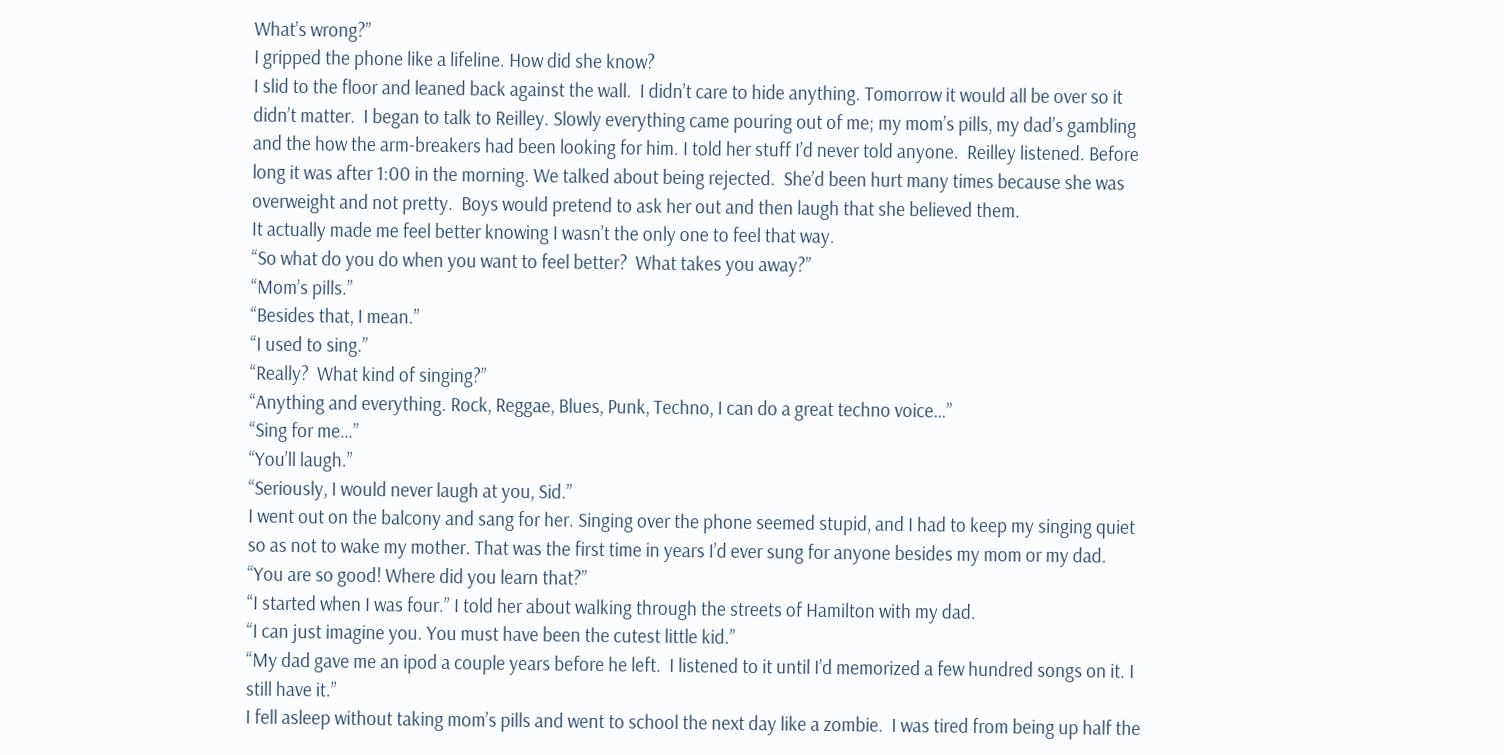What’s wrong?”
I gripped the phone like a lifeline. How did she know?
I slid to the floor and leaned back against the wall.  I didn’t care to hide anything. Tomorrow it would all be over so it didn’t matter.  I began to talk to Reilley. Slowly everything came pouring out of me; my mom’s pills, my dad’s gambling and the how the arm-breakers had been looking for him. I told her stuff I’d never told anyone.  Reilley listened. Before long it was after 1:00 in the morning. We talked about being rejected.  She’d been hurt many times because she was overweight and not pretty.  Boys would pretend to ask her out and then laugh that she believed them.
It actually made me feel better knowing I wasn’t the only one to feel that way.
“So what do you do when you want to feel better?  What takes you away?”
“Mom’s pills.”
“Besides that, I mean.”
“I used to sing.”
“Really?  What kind of singing?”
“Anything and everything. Rock, Reggae, Blues, Punk, Techno, I can do a great techno voice…”
“Sing for me…”
“You’ll laugh.”
“Seriously, I would never laugh at you, Sid.”
I went out on the balcony and sang for her. Singing over the phone seemed stupid, and I had to keep my singing quiet so as not to wake my mother. That was the first time in years I’d ever sung for anyone besides my mom or my dad.
“You are so good! Where did you learn that?”
“I started when I was four.” I told her about walking through the streets of Hamilton with my dad.
“I can just imagine you. You must have been the cutest little kid.”
“My dad gave me an ipod a couple years before he left.  I listened to it until I’d memorized a few hundred songs on it. I still have it.”
I fell asleep without taking mom’s pills and went to school the next day like a zombie.  I was tired from being up half the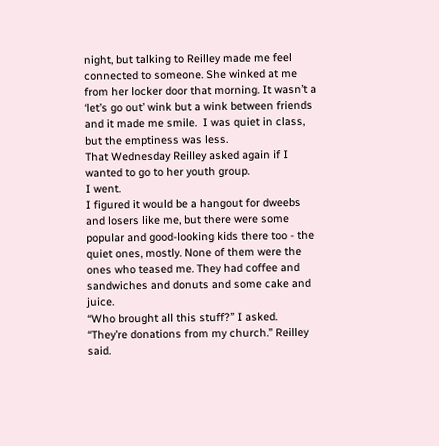night, but talking to Reilley made me feel connected to someone. She winked at me from her locker door that morning. It wasn’t a ‘let’s go out’ wink but a wink between friends and it made me smile.  I was quiet in class, but the emptiness was less.
That Wednesday Reilley asked again if I wanted to go to her youth group.
I went.
I figured it would be a hangout for dweebs and losers like me, but there were some popular and good-looking kids there too - the quiet ones, mostly. None of them were the ones who teased me. They had coffee and sandwiches and donuts and some cake and juice.
“Who brought all this stuff?” I asked.
“They’re donations from my church.” Reilley said.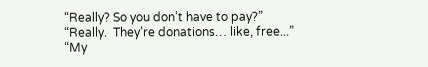“Really? So you don’t have to pay?”
“Really.  They’re donations… like, free...”
“My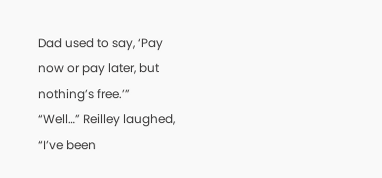Dad used to say, ‘Pay now or pay later, but nothing’s free.’”
“Well…” Reilley laughed, “I’ve been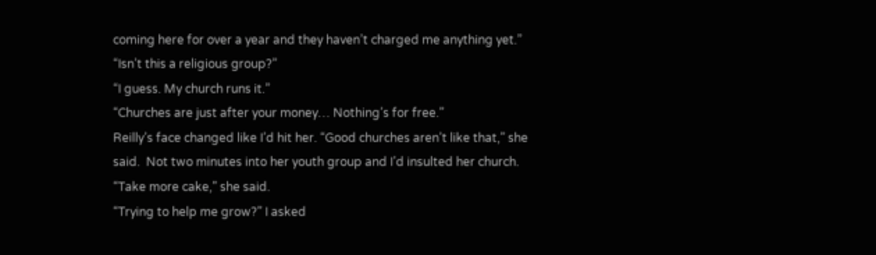coming here for over a year and they haven’t charged me anything yet.”
“Isn’t this a religious group?”
“I guess. My church runs it.”
“Churches are just after your money… Nothing’s for free.”
Reilly’s face changed like I’d hit her. “Good churches aren’t like that,” she said.  Not two minutes into her youth group and I’d insulted her church.
“Take more cake,” she said.
“Trying to help me grow?” I asked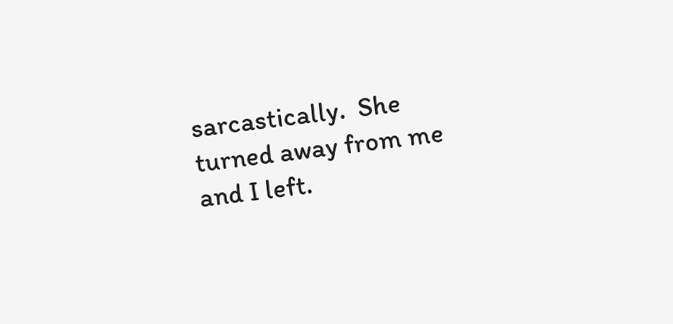sarcastically.  She turned away from me and I left.